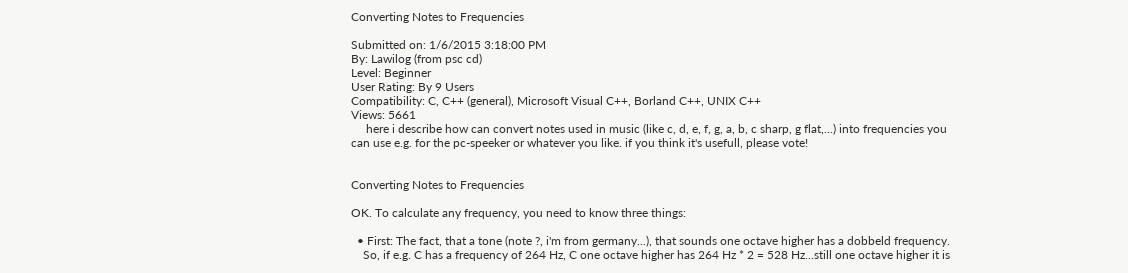Converting Notes to Frequencies

Submitted on: 1/6/2015 3:18:00 PM
By: Lawilog (from psc cd)
Level: Beginner
User Rating: By 9 Users
Compatibility: C, C++ (general), Microsoft Visual C++, Borland C++, UNIX C++
Views: 5661
     here i describe how can convert notes used in music (like c, d, e, f, g, a, b, c sharp, g flat,...) into frequencies you can use e.g. for the pc-speeker or whatever you like. if you think it's usefull, please vote!


Converting Notes to Frequencies

OK. To calculate any frequency, you need to know three things:

  • First: The fact, that a tone (note ?, i'm from germany...), that sounds one octave higher has a dobbeld frequency.
    So, if e.g. C has a frequency of 264 Hz, C one octave higher has 264 Hz * 2 = 528 Hz...still one octave higher it is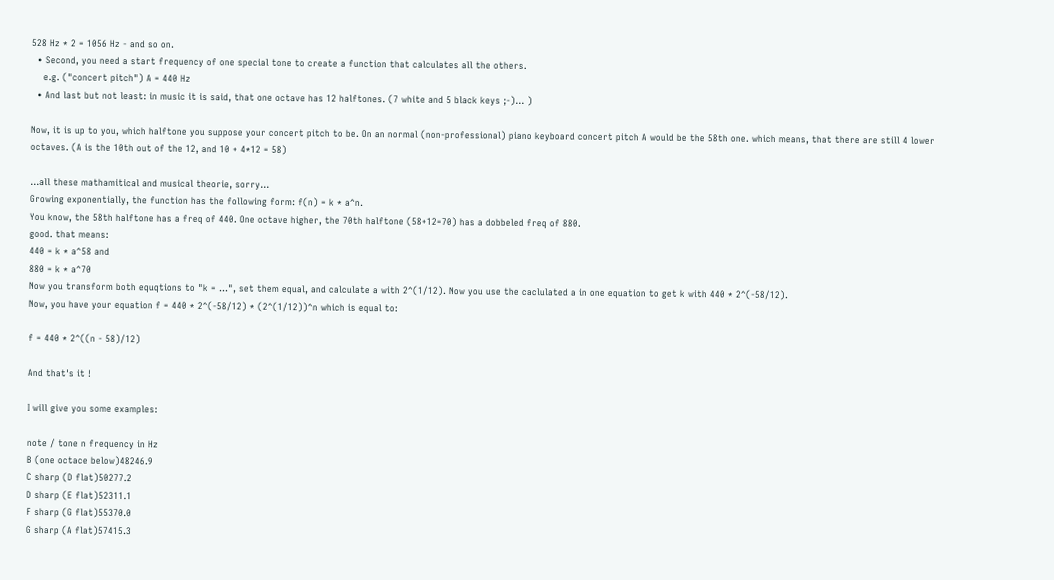528 Hz * 2 = 1056 Hz - and so on.
  • Second, you need a start frequency of one special tone to create a function that calculates all the others.
    e.g. ("concert pitch") A = 440 Hz
  • And last but not least: in music it is said, that one octave has 12 halftones. (7 white and 5 black keys ;-)... )

Now, it is up to you, which halftone you suppose your concert pitch to be. On an normal (non-professional) piano keyboard concert pitch A would be the 58th one. which means, that there are still 4 lower octaves. (A is the 10th out of the 12, and 10 + 4*12 = 58)

...all these mathamitical and musical theorie, sorry...
Growing exponentially, the function has the following form: f(n) = k * a^n.
You know, the 58th halftone has a freq of 440. One octave higher, the 70th halftone (58+12=70) has a dobbeled freq of 880.
good. that means:
440 = k * a^58 and
880 = k * a^70
Now you transform both equqtions to "k = ...", set them equal, and calculate a with 2^(1/12). Now you use the caclulated a in one equation to get k with 440 * 2^(-58/12).
Now, you have your equation f = 440 * 2^(-58/12) * (2^(1/12))^n which is equal to:

f = 440 * 2^((n - 58)/12)

And that's it !

I will give you some examples:

note / tone n frequency in Hz
B (one octace below)48246.9
C sharp (D flat)50277.2
D sharp (E flat)52311.1
F sharp (G flat)55370.0
G sharp (A flat)57415.3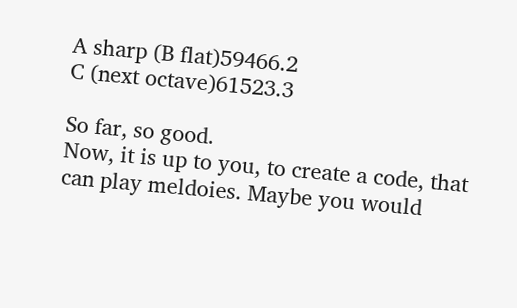A sharp (B flat)59466.2
C (next octave)61523.3

So far, so good.
Now, it is up to you, to create a code, that can play meldoies. Maybe you would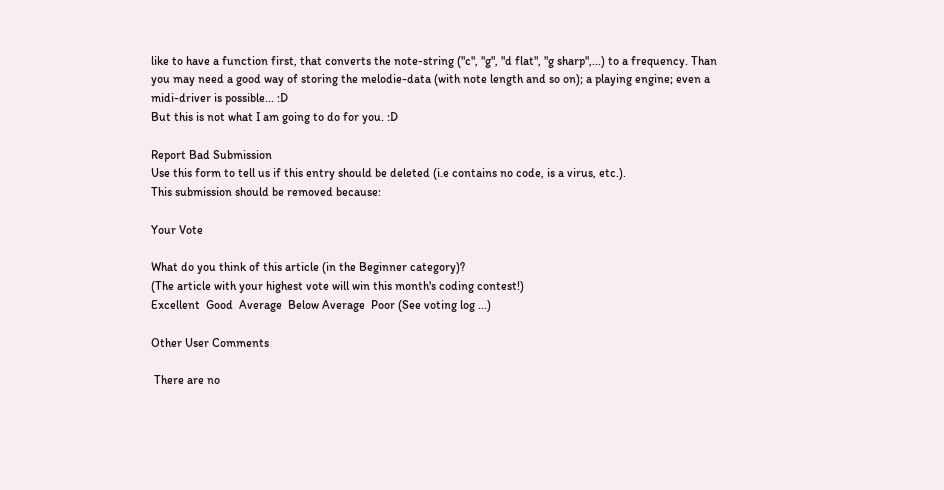like to have a function first, that converts the note-string ("c", "g", "d flat", "g sharp",...) to a frequency. Than you may need a good way of storing the melodie-data (with note length and so on); a playing engine; even a midi-driver is possible... :D
But this is not what I am going to do for you. :D

Report Bad Submission
Use this form to tell us if this entry should be deleted (i.e contains no code, is a virus, etc.).
This submission should be removed because:

Your Vote

What do you think of this article (in the Beginner category)?
(The article with your highest vote will win this month's coding contest!)
Excellent  Good  Average  Below Average  Poor (See voting log ...)

Other User Comments

 There are no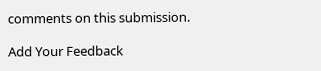comments on this submission.

Add Your Feedback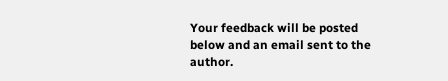Your feedback will be posted below and an email sent to the author.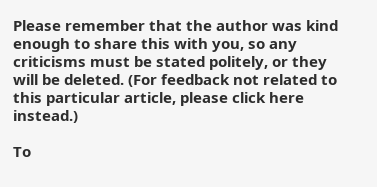Please remember that the author was kind enough to share this with you, so any criticisms must be stated politely, or they will be deleted. (For feedback not related to this particular article, please click here instead.)

To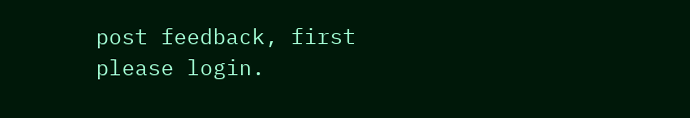post feedback, first please login.